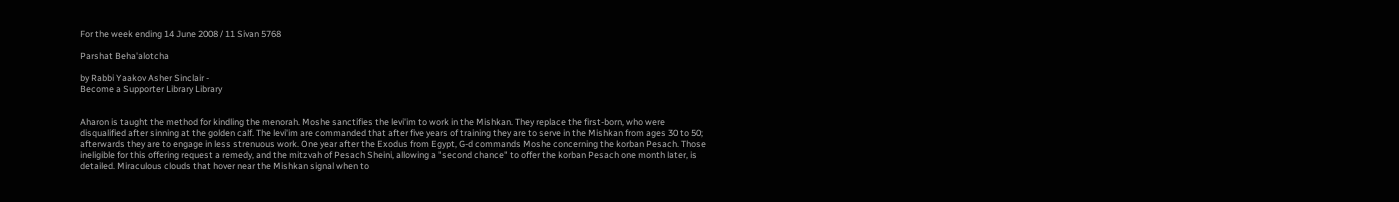For the week ending 14 June 2008 / 11 Sivan 5768

Parshat Beha'alotcha

by Rabbi Yaakov Asher Sinclair -
Become a Supporter Library Library


Aharon is taught the method for kindling the menorah. Moshe sanctifies the levi'im to work in the Mishkan. They replace the first-born, who were disqualified after sinning at the golden calf. The levi'im are commanded that after five years of training they are to serve in the Mishkan from ages 30 to 50; afterwards they are to engage in less strenuous work. One year after the Exodus from Egypt, G-d commands Moshe concerning the korban Pesach. Those ineligible for this offering request a remedy, and the mitzvah of Pesach Sheini, allowing a "second chance" to offer the korban Pesach one month later, is detailed. Miraculous clouds that hover near the Mishkan signal when to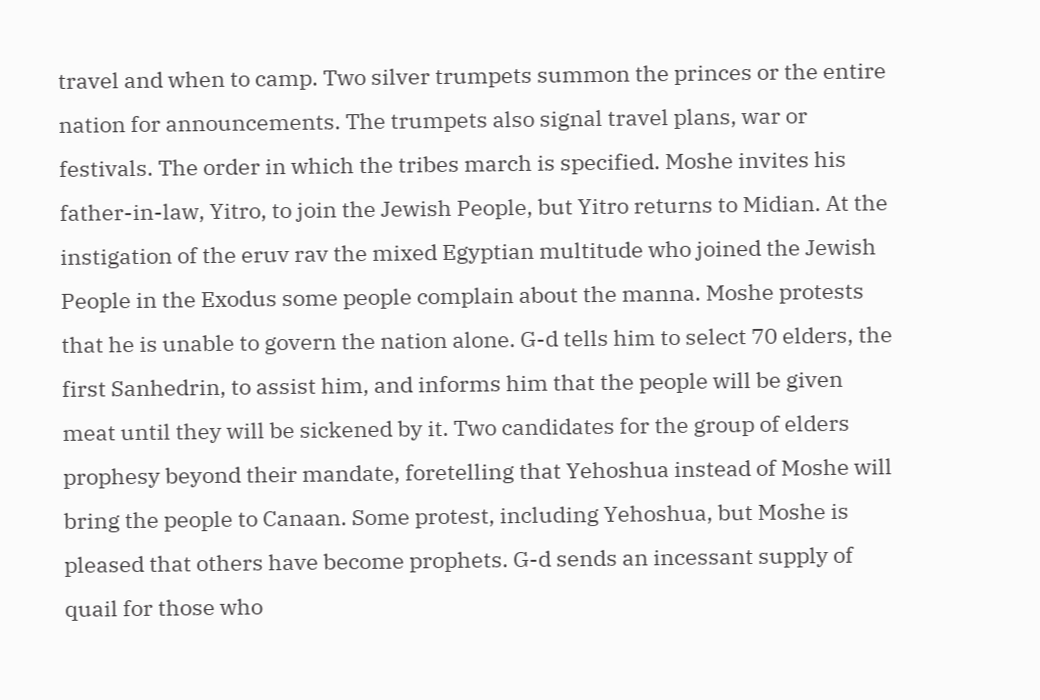travel and when to camp. Two silver trumpets summon the princes or the entire nation for announcements. The trumpets also signal travel plans, war or festivals. The order in which the tribes march is specified. Moshe invites his father-in-law, Yitro, to join the Jewish People, but Yitro returns to Midian. At the instigation of the eruv rav the mixed Egyptian multitude who joined the Jewish People in the Exodus some people complain about the manna. Moshe protests that he is unable to govern the nation alone. G-d tells him to select 70 elders, the first Sanhedrin, to assist him, and informs him that the people will be given meat until they will be sickened by it. Two candidates for the group of elders prophesy beyond their mandate, foretelling that Yehoshua instead of Moshe will bring the people to Canaan. Some protest, including Yehoshua, but Moshe is pleased that others have become prophets. G-d sends an incessant supply of quail for those who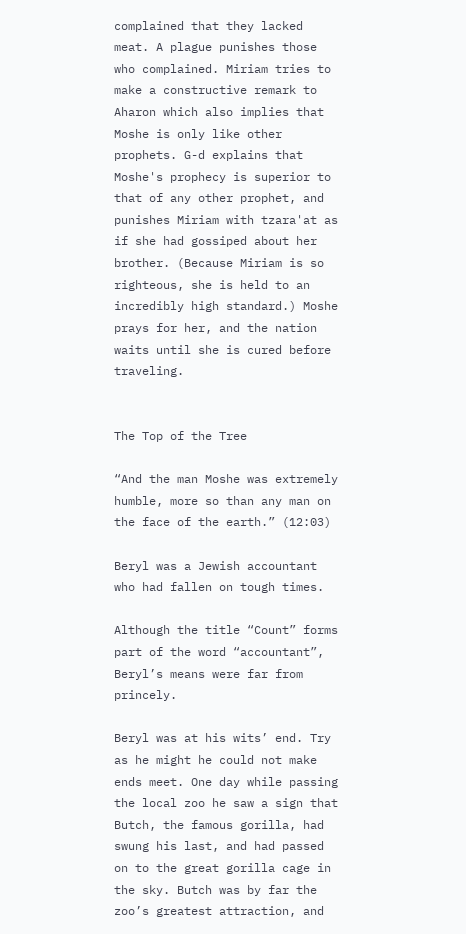complained that they lacked meat. A plague punishes those who complained. Miriam tries to make a constructive remark to Aharon which also implies that Moshe is only like other prophets. G-d explains that Moshe's prophecy is superior to that of any other prophet, and punishes Miriam with tzara'at as if she had gossiped about her brother. (Because Miriam is so righteous, she is held to an incredibly high standard.) Moshe prays for her, and the nation waits until she is cured before traveling.


The Top of the Tree

“And the man Moshe was extremely humble, more so than any man on the face of the earth.” (12:03)

Beryl was a Jewish accountant who had fallen on tough times.

Although the title “Count” forms part of the word “accountant”, Beryl’s means were far from princely.

Beryl was at his wits’ end. Try as he might he could not make ends meet. One day while passing the local zoo he saw a sign that Butch, the famous gorilla, had swung his last, and had passed on to the great gorilla cage in the sky. Butch was by far the zoo’s greatest attraction, and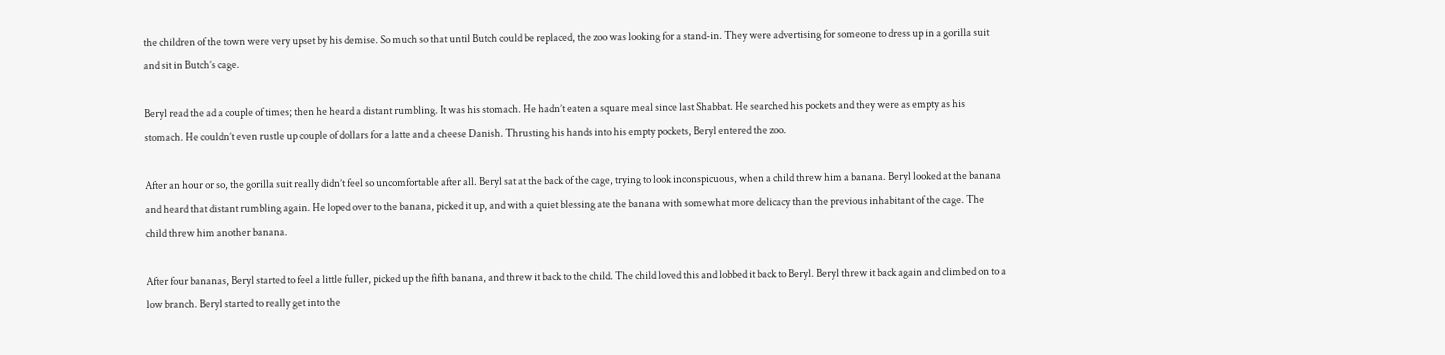the children of the town were very upset by his demise. So much so that until Butch could be replaced, the zoo was looking for a stand-in. They were advertising for someone to dress up in a gorilla suit and sit in Butch’s cage.

Beryl read the ad a couple of times; then he heard a distant rumbling. It was his stomach. He hadn’t eaten a square meal since last Shabbat. He searched his pockets and they were as empty as his stomach. He couldn’t even rustle up couple of dollars for a latte and a cheese Danish. Thrusting his hands into his empty pockets, Beryl entered the zoo.

After an hour or so, the gorilla suit really didn’t feel so uncomfortable after all. Beryl sat at the back of the cage, trying to look inconspicuous, when a child threw him a banana. Beryl looked at the banana and heard that distant rumbling again. He loped over to the banana, picked it up, and with a quiet blessing ate the banana with somewhat more delicacy than the previous inhabitant of the cage. The child threw him another banana.

After four bananas, Beryl started to feel a little fuller, picked up the fifth banana, and threw it back to the child. The child loved this and lobbed it back to Beryl. Beryl threw it back again and climbed on to a low branch. Beryl started to really get into the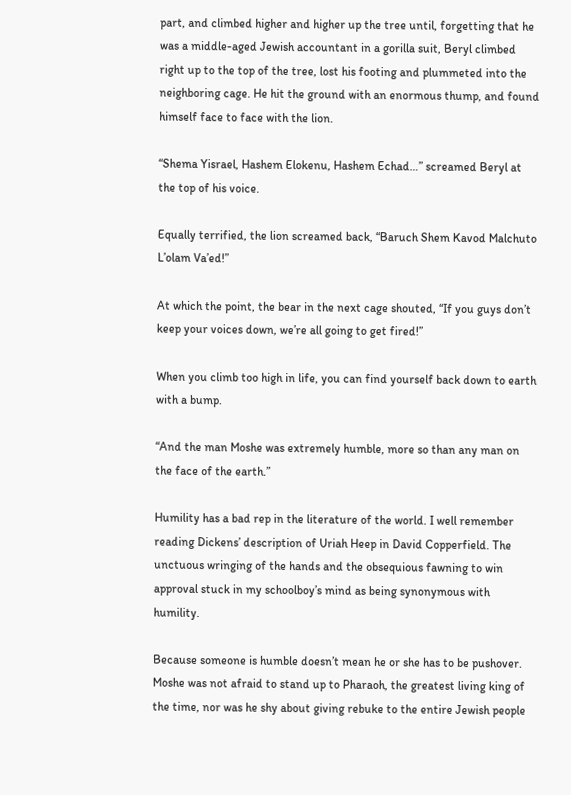part, and climbed higher and higher up the tree until, forgetting that he was a middle-aged Jewish accountant in a gorilla suit, Beryl climbed right up to the top of the tree, lost his footing and plummeted into the neighboring cage. He hit the ground with an enormous thump, and found himself face to face with the lion.

“Shema Yisrael, Hashem Elokenu, Hashem Echad…” screamed Beryl at the top of his voice.

Equally terrified, the lion screamed back, “Baruch Shem Kavod Malchuto L’olam Va’ed!”

At which the point, the bear in the next cage shouted, “If you guys don’t keep your voices down, we’re all going to get fired!”

When you climb too high in life, you can find yourself back down to earth with a bump.

“And the man Moshe was extremely humble, more so than any man on the face of the earth.”

Humility has a bad rep in the literature of the world. I well remember reading Dickens’ description of Uriah Heep in David Copperfield. The unctuous wringing of the hands and the obsequious fawning to win approval stuck in my schoolboy’s mind as being synonymous with humility.

Because someone is humble doesn’t mean he or she has to be pushover. Moshe was not afraid to stand up to Pharaoh, the greatest living king of the time, nor was he shy about giving rebuke to the entire Jewish people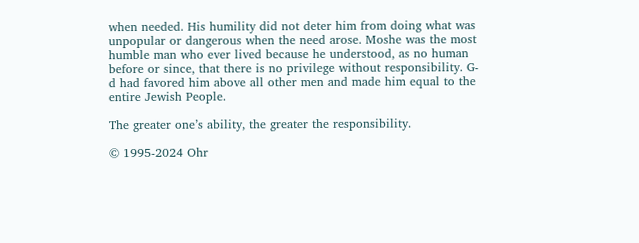when needed. His humility did not deter him from doing what was unpopular or dangerous when the need arose. Moshe was the most humble man who ever lived because he understood, as no human before or since, that there is no privilege without responsibility. G-d had favored him above all other men and made him equal to the entire Jewish People.

The greater one’s ability, the greater the responsibility.

© 1995-2024 Ohr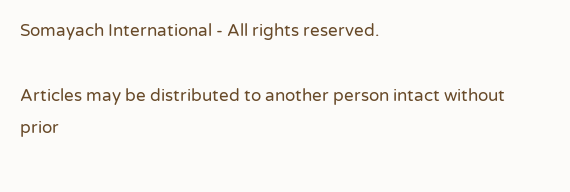Somayach International - All rights reserved.

Articles may be distributed to another person intact without prior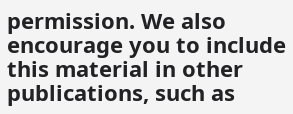permission. We also encourage you to include this material in other publications, such as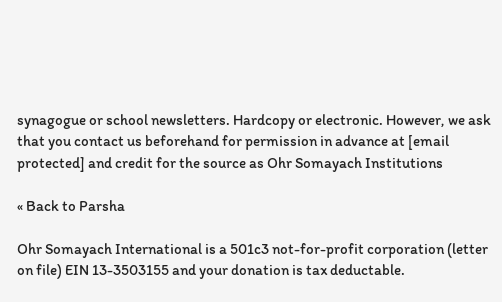synagogue or school newsletters. Hardcopy or electronic. However, we ask that you contact us beforehand for permission in advance at [email protected] and credit for the source as Ohr Somayach Institutions

« Back to Parsha

Ohr Somayach International is a 501c3 not-for-profit corporation (letter on file) EIN 13-3503155 and your donation is tax deductable.